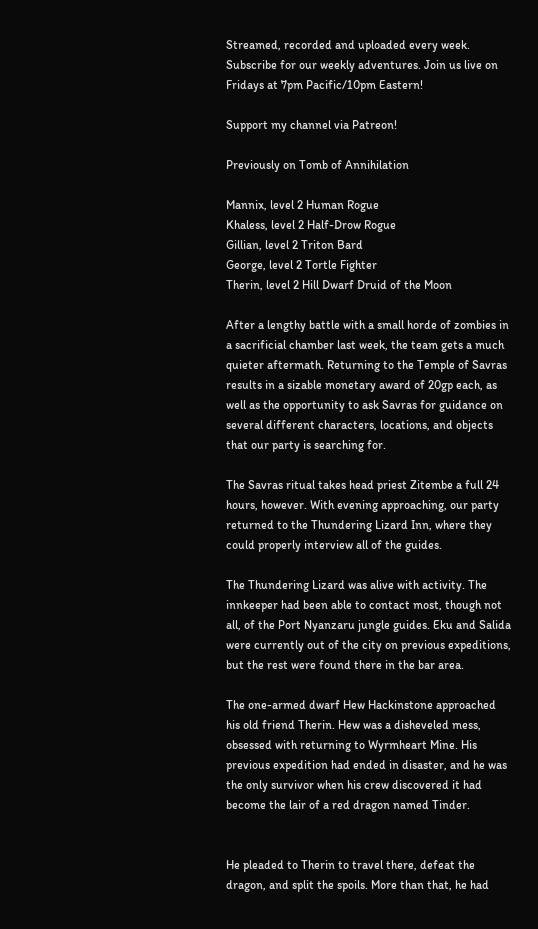Streamed, recorded and uploaded every week. Subscribe for our weekly adventures. Join us live on Fridays at 7pm Pacific/10pm Eastern!

Support my channel via Patreon!

Previously on Tomb of Annihilation

Mannix, level 2 Human Rogue
Khaless, level 2 Half-Drow Rogue
Gillian, level 2 Triton Bard
George, level 2 Tortle Fighter
Therin, level 2 Hill Dwarf Druid of the Moon

After a lengthy battle with a small horde of zombies in a sacrificial chamber last week, the team gets a much quieter aftermath. Returning to the Temple of Savras results in a sizable monetary award of 20gp each, as well as the opportunity to ask Savras for guidance on several different characters, locations, and objects that our party is searching for.

The Savras ritual takes head priest Zitembe a full 24 hours, however. With evening approaching, our party returned to the Thundering Lizard Inn, where they could properly interview all of the guides.

The Thundering Lizard was alive with activity. The innkeeper had been able to contact most, though not all, of the Port Nyanzaru jungle guides. Eku and Salida were currently out of the city on previous expeditions, but the rest were found there in the bar area.

The one-armed dwarf Hew Hackinstone approached his old friend Therin. Hew was a disheveled mess, obsessed with returning to Wyrmheart Mine. His previous expedition had ended in disaster, and he was the only survivor when his crew discovered it had become the lair of a red dragon named Tinder.


He pleaded to Therin to travel there, defeat the dragon, and split the spoils. More than that, he had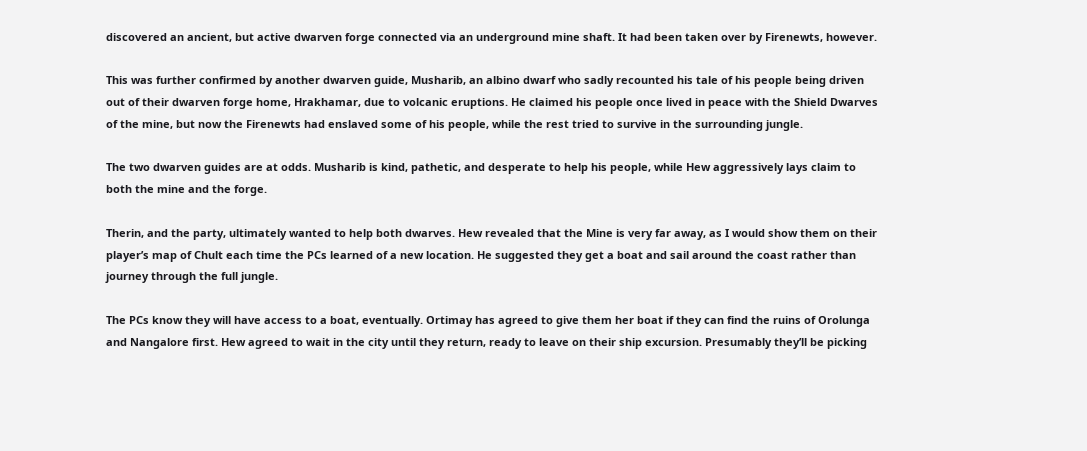discovered an ancient, but active dwarven forge connected via an underground mine shaft. It had been taken over by Firenewts, however.

This was further confirmed by another dwarven guide, Musharib, an albino dwarf who sadly recounted his tale of his people being driven out of their dwarven forge home, Hrakhamar, due to volcanic eruptions. He claimed his people once lived in peace with the Shield Dwarves of the mine, but now the Firenewts had enslaved some of his people, while the rest tried to survive in the surrounding jungle.

The two dwarven guides are at odds. Musharib is kind, pathetic, and desperate to help his people, while Hew aggressively lays claim to both the mine and the forge.

Therin, and the party, ultimately wanted to help both dwarves. Hew revealed that the Mine is very far away, as I would show them on their player’s map of Chult each time the PCs learned of a new location. He suggested they get a boat and sail around the coast rather than journey through the full jungle.

The PCs know they will have access to a boat, eventually. Ortimay has agreed to give them her boat if they can find the ruins of Orolunga and Nangalore first. Hew agreed to wait in the city until they return, ready to leave on their ship excursion. Presumably they’ll be picking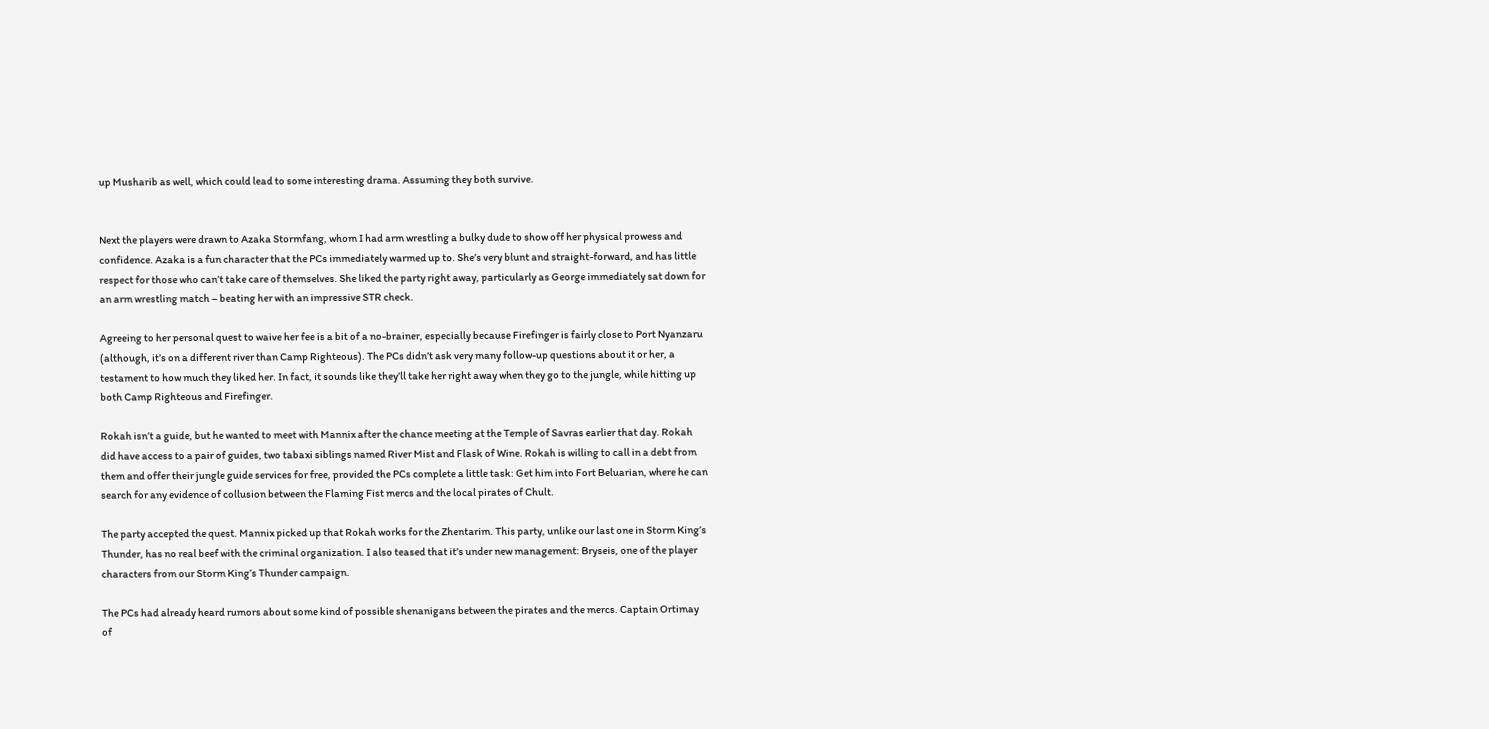up Musharib as well, which could lead to some interesting drama. Assuming they both survive.


Next the players were drawn to Azaka Stormfang, whom I had arm wrestling a bulky dude to show off her physical prowess and confidence. Azaka is a fun character that the PCs immediately warmed up to. She’s very blunt and straight-forward, and has little respect for those who can’t take care of themselves. She liked the party right away, particularly as George immediately sat down for an arm wrestling match – beating her with an impressive STR check.

Agreeing to her personal quest to waive her fee is a bit of a no-brainer, especially because Firefinger is fairly close to Port Nyanzaru (although, it’s on a different river than Camp Righteous). The PCs didn’t ask very many follow-up questions about it or her, a testament to how much they liked her. In fact, it sounds like they’ll take her right away when they go to the jungle, while hitting up both Camp Righteous and Firefinger.

Rokah isn’t a guide, but he wanted to meet with Mannix after the chance meeting at the Temple of Savras earlier that day. Rokah did have access to a pair of guides, two tabaxi siblings named River Mist and Flask of Wine. Rokah is willing to call in a debt from them and offer their jungle guide services for free, provided the PCs complete a little task: Get him into Fort Beluarian, where he can search for any evidence of collusion between the Flaming Fist mercs and the local pirates of Chult.

The party accepted the quest. Mannix picked up that Rokah works for the Zhentarim. This party, unlike our last one in Storm King’s Thunder, has no real beef with the criminal organization. I also teased that it’s under new management: Bryseis, one of the player characters from our Storm King’s Thunder campaign.

The PCs had already heard rumors about some kind of possible shenanigans between the pirates and the mercs. Captain Ortimay of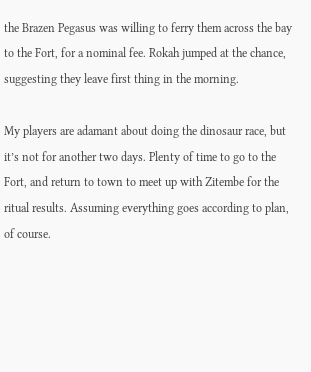the Brazen Pegasus was willing to ferry them across the bay to the Fort, for a nominal fee. Rokah jumped at the chance, suggesting they leave first thing in the morning.

My players are adamant about doing the dinosaur race, but it’s not for another two days. Plenty of time to go to the Fort, and return to town to meet up with Zitembe for the ritual results. Assuming everything goes according to plan, of course.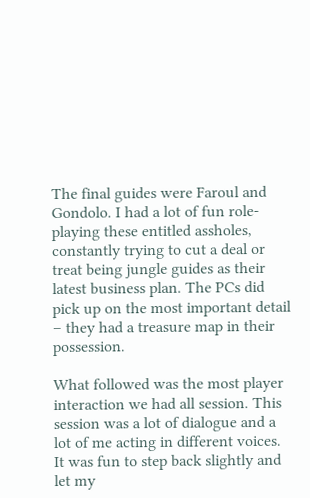The final guides were Faroul and Gondolo. I had a lot of fun role-playing these entitled assholes, constantly trying to cut a deal or treat being jungle guides as their latest business plan. The PCs did pick up on the most important detail – they had a treasure map in their possession.

What followed was the most player interaction we had all session. This session was a lot of dialogue and a lot of me acting in different voices. It was fun to step back slightly and let my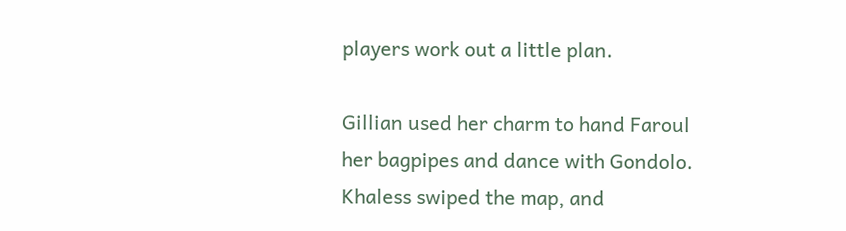players work out a little plan.

Gillian used her charm to hand Faroul her bagpipes and dance with Gondolo. Khaless swiped the map, and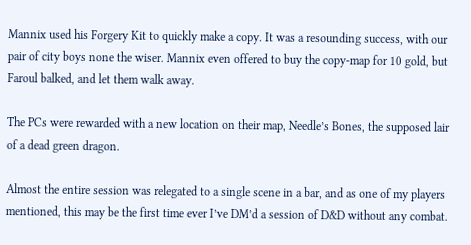Mannix used his Forgery Kit to quickly make a copy. It was a resounding success, with our pair of city boys none the wiser. Mannix even offered to buy the copy-map for 10 gold, but Faroul balked, and let them walk away.

The PCs were rewarded with a new location on their map, Needle’s Bones, the supposed lair of a dead green dragon.

Almost the entire session was relegated to a single scene in a bar, and as one of my players mentioned, this may be the first time ever I’ve DM’d a session of D&D without any combat.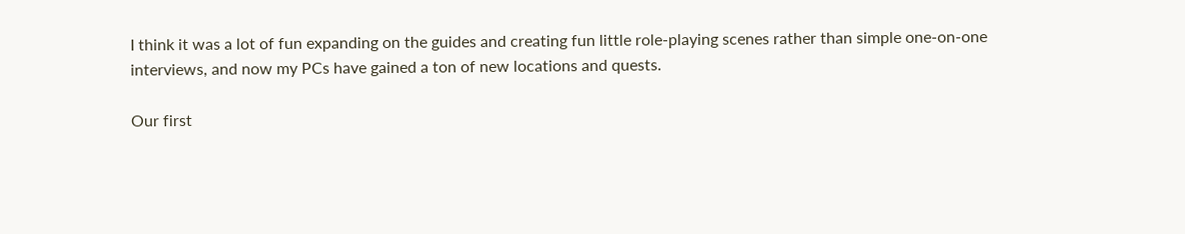I think it was a lot of fun expanding on the guides and creating fun little role-playing scenes rather than simple one-on-one interviews, and now my PCs have gained a ton of new locations and quests.

Our first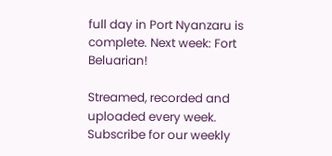full day in Port Nyanzaru is complete. Next week: Fort Beluarian!

Streamed, recorded and uploaded every week. Subscribe for our weekly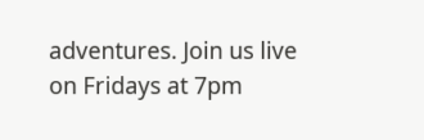adventures. Join us live on Fridays at 7pm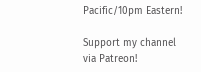Pacific/10pm Eastern!

Support my channel via Patreon!